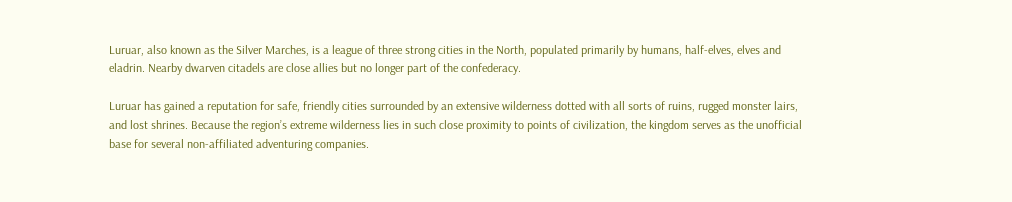Luruar, also known as the Silver Marches, is a league of three strong cities in the North, populated primarily by humans, half-elves, elves and eladrin. Nearby dwarven citadels are close allies but no longer part of the confederacy.

Luruar has gained a reputation for safe, friendly cities surrounded by an extensive wilderness dotted with all sorts of ruins, rugged monster lairs, and lost shrines. Because the region’s extreme wilderness lies in such close proximity to points of civilization, the kingdom serves as the unofficial base for several non-affiliated adventuring companies.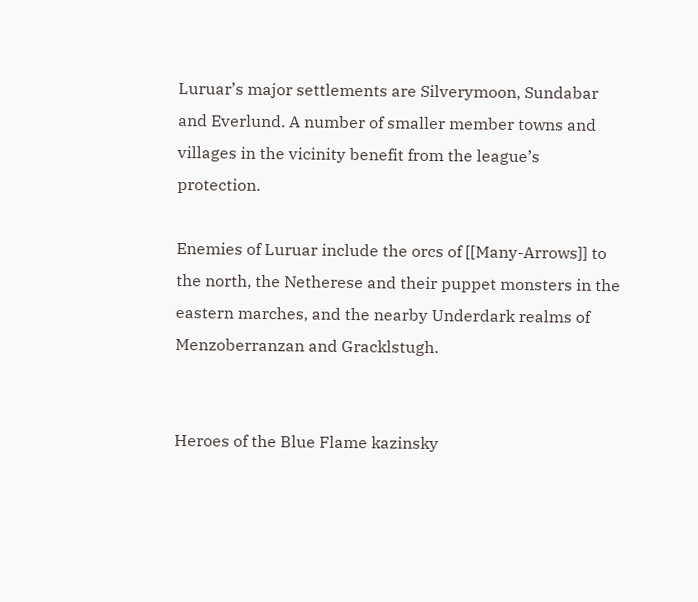Luruar’s major settlements are Silverymoon, Sundabar and Everlund. A number of smaller member towns and villages in the vicinity benefit from the league’s protection.

Enemies of Luruar include the orcs of [[Many-Arrows]] to the north, the Netherese and their puppet monsters in the eastern marches, and the nearby Underdark realms of Menzoberranzan and Gracklstugh.


Heroes of the Blue Flame kazinsky